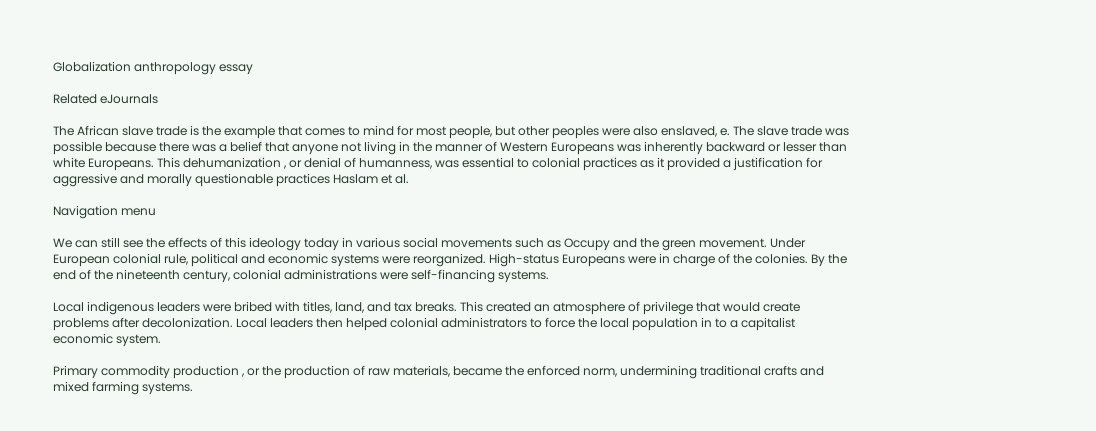Globalization anthropology essay

Related eJournals

The African slave trade is the example that comes to mind for most people, but other peoples were also enslaved, e. The slave trade was possible because there was a belief that anyone not living in the manner of Western Europeans was inherently backward or lesser than white Europeans. This dehumanization , or denial of humanness, was essential to colonial practices as it provided a justification for aggressive and morally questionable practices Haslam et al.

Navigation menu

We can still see the effects of this ideology today in various social movements such as Occupy and the green movement. Under European colonial rule, political and economic systems were reorganized. High-status Europeans were in charge of the colonies. By the end of the nineteenth century, colonial administrations were self-financing systems.

Local indigenous leaders were bribed with titles, land, and tax breaks. This created an atmosphere of privilege that would create problems after decolonization. Local leaders then helped colonial administrators to force the local population in to a capitalist economic system.

Primary commodity production , or the production of raw materials, became the enforced norm, undermining traditional crafts and mixed farming systems.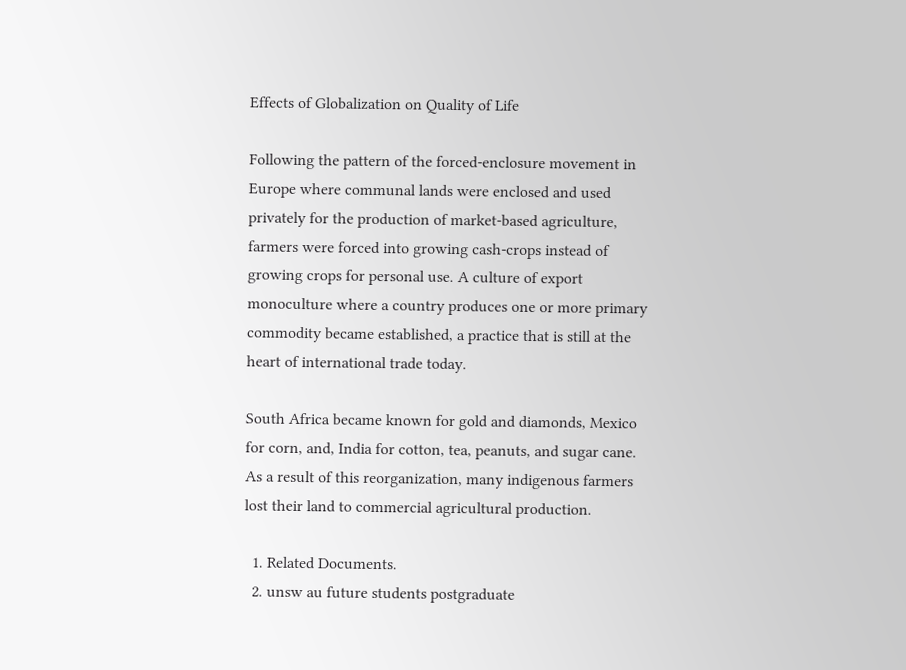Effects of Globalization on Quality of Life

Following the pattern of the forced-enclosure movement in Europe where communal lands were enclosed and used privately for the production of market-based agriculture, farmers were forced into growing cash-crops instead of growing crops for personal use. A culture of export monoculture where a country produces one or more primary commodity became established, a practice that is still at the heart of international trade today.

South Africa became known for gold and diamonds, Mexico for corn, and, India for cotton, tea, peanuts, and sugar cane. As a result of this reorganization, many indigenous farmers lost their land to commercial agricultural production.

  1. Related Documents.
  2. unsw au future students postgraduate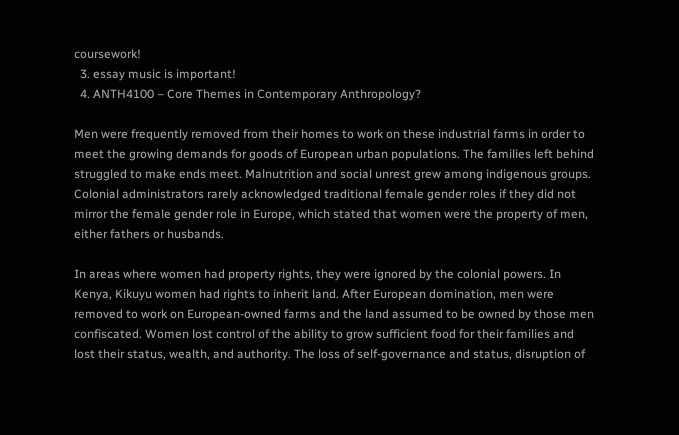coursework!
  3. essay music is important!
  4. ANTH4100 – Core Themes in Contemporary Anthropology?

Men were frequently removed from their homes to work on these industrial farms in order to meet the growing demands for goods of European urban populations. The families left behind struggled to make ends meet. Malnutrition and social unrest grew among indigenous groups. Colonial administrators rarely acknowledged traditional female gender roles if they did not mirror the female gender role in Europe, which stated that women were the property of men, either fathers or husbands.

In areas where women had property rights, they were ignored by the colonial powers. In Kenya, Kikuyu women had rights to inherit land. After European domination, men were removed to work on European-owned farms and the land assumed to be owned by those men confiscated. Women lost control of the ability to grow sufficient food for their families and lost their status, wealth, and authority. The loss of self-governance and status, disruption of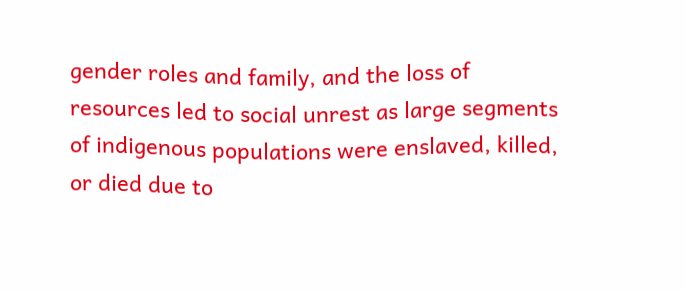gender roles and family, and the loss of resources led to social unrest as large segments of indigenous populations were enslaved, killed, or died due to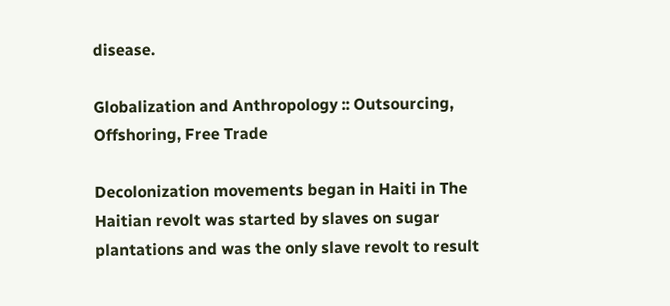disease.

Globalization and Anthropology :: Outsourcing, Offshoring, Free Trade

Decolonization movements began in Haiti in The Haitian revolt was started by slaves on sugar plantations and was the only slave revolt to result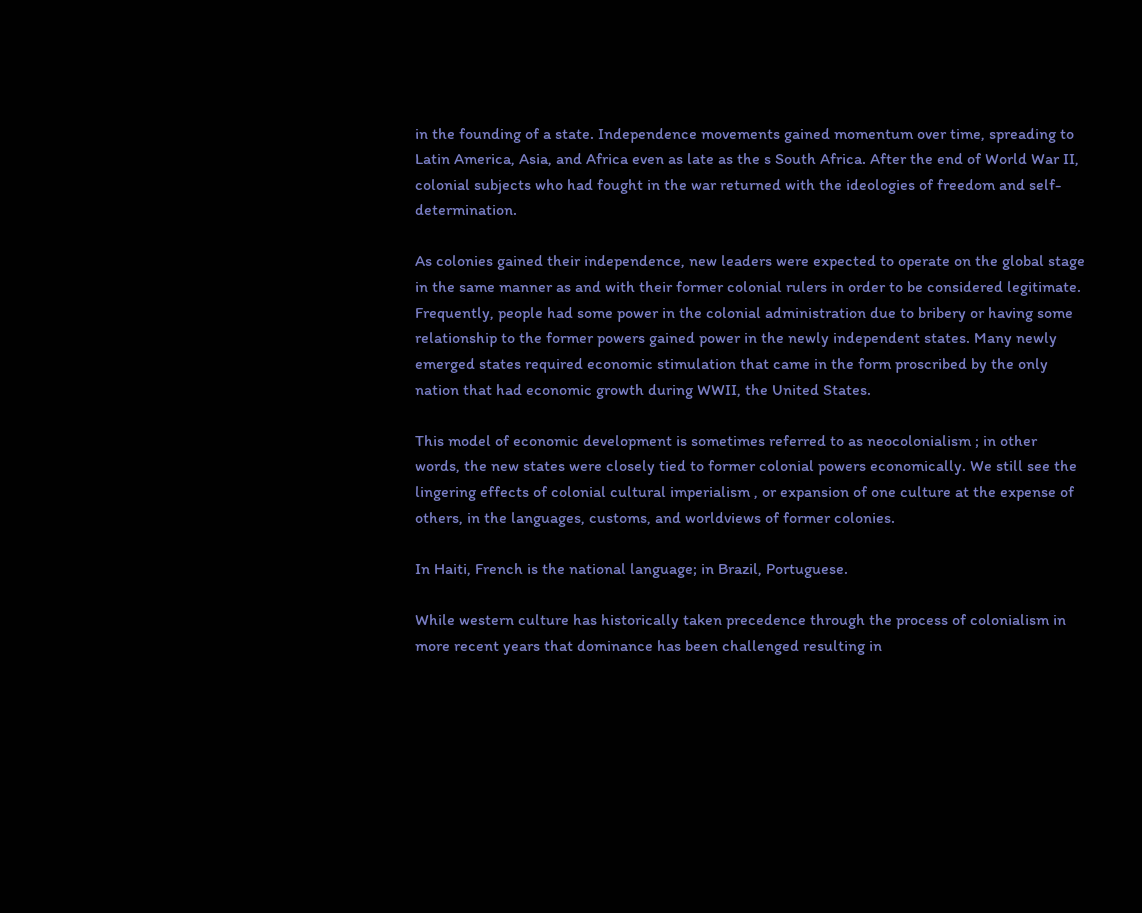in the founding of a state. Independence movements gained momentum over time, spreading to Latin America, Asia, and Africa even as late as the s South Africa. After the end of World War II, colonial subjects who had fought in the war returned with the ideologies of freedom and self-determination.

As colonies gained their independence, new leaders were expected to operate on the global stage in the same manner as and with their former colonial rulers in order to be considered legitimate. Frequently, people had some power in the colonial administration due to bribery or having some relationship to the former powers gained power in the newly independent states. Many newly emerged states required economic stimulation that came in the form proscribed by the only nation that had economic growth during WWII, the United States.

This model of economic development is sometimes referred to as neocolonialism ; in other words, the new states were closely tied to former colonial powers economically. We still see the lingering effects of colonial cultural imperialism , or expansion of one culture at the expense of others, in the languages, customs, and worldviews of former colonies.

In Haiti, French is the national language; in Brazil, Portuguese.

While western culture has historically taken precedence through the process of colonialism in more recent years that dominance has been challenged resulting in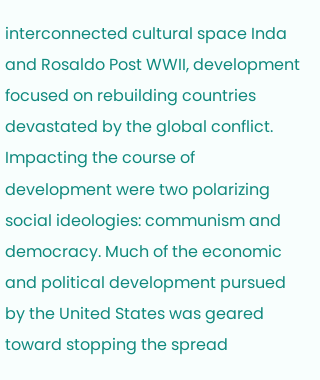interconnected cultural space Inda and Rosaldo Post WWII, development focused on rebuilding countries devastated by the global conflict. Impacting the course of development were two polarizing social ideologies: communism and democracy. Much of the economic and political development pursued by the United States was geared toward stopping the spread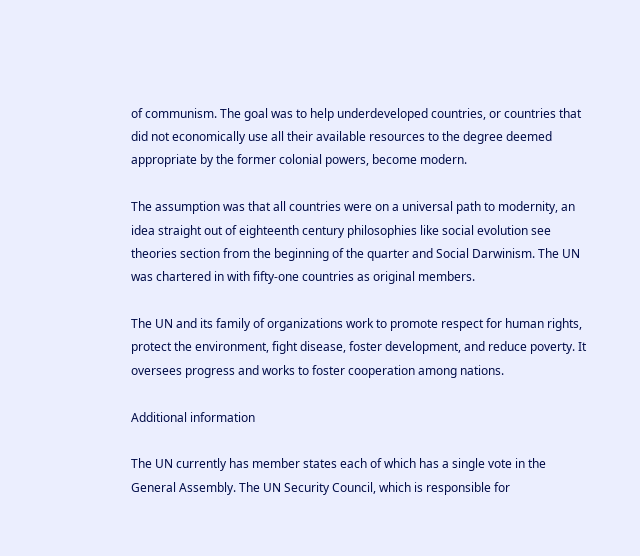of communism. The goal was to help underdeveloped countries, or countries that did not economically use all their available resources to the degree deemed appropriate by the former colonial powers, become modern.

The assumption was that all countries were on a universal path to modernity, an idea straight out of eighteenth century philosophies like social evolution see theories section from the beginning of the quarter and Social Darwinism. The UN was chartered in with fifty-one countries as original members.

The UN and its family of organizations work to promote respect for human rights, protect the environment, fight disease, foster development, and reduce poverty. It oversees progress and works to foster cooperation among nations.

Additional information

The UN currently has member states each of which has a single vote in the General Assembly. The UN Security Council, which is responsible for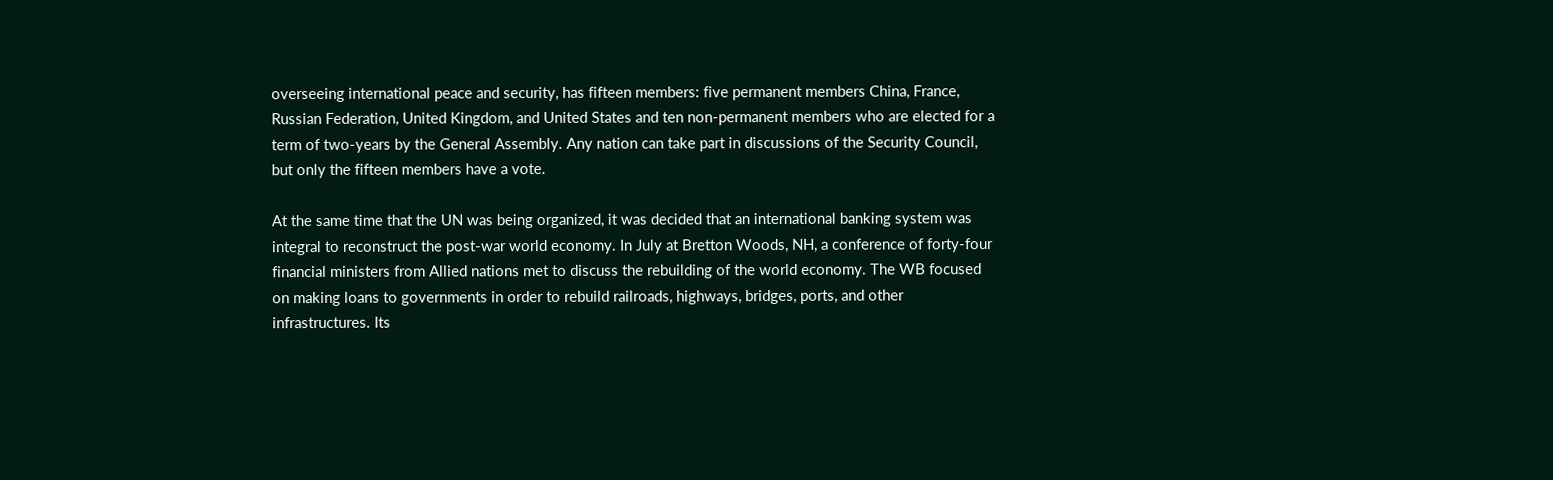overseeing international peace and security, has fifteen members: five permanent members China, France, Russian Federation, United Kingdom, and United States and ten non-permanent members who are elected for a term of two-years by the General Assembly. Any nation can take part in discussions of the Security Council, but only the fifteen members have a vote.

At the same time that the UN was being organized, it was decided that an international banking system was integral to reconstruct the post-war world economy. In July at Bretton Woods, NH, a conference of forty-four financial ministers from Allied nations met to discuss the rebuilding of the world economy. The WB focused on making loans to governments in order to rebuild railroads, highways, bridges, ports, and other infrastructures. Its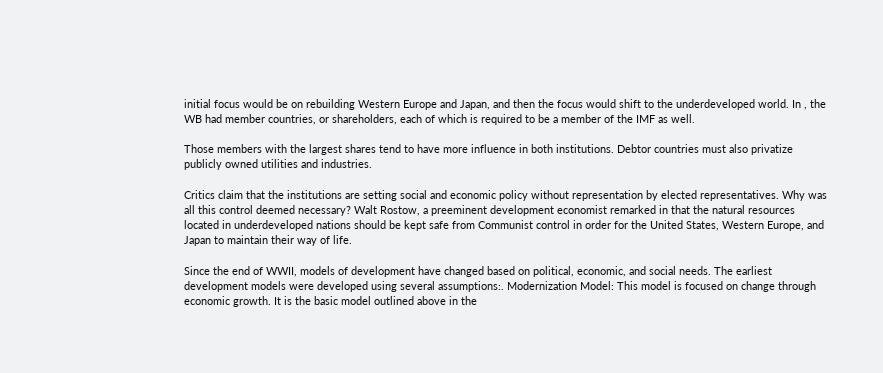initial focus would be on rebuilding Western Europe and Japan, and then the focus would shift to the underdeveloped world. In , the WB had member countries, or shareholders, each of which is required to be a member of the IMF as well.

Those members with the largest shares tend to have more influence in both institutions. Debtor countries must also privatize publicly owned utilities and industries.

Critics claim that the institutions are setting social and economic policy without representation by elected representatives. Why was all this control deemed necessary? Walt Rostow, a preeminent development economist remarked in that the natural resources located in underdeveloped nations should be kept safe from Communist control in order for the United States, Western Europe, and Japan to maintain their way of life.

Since the end of WWII, models of development have changed based on political, economic, and social needs. The earliest development models were developed using several assumptions:. Modernization Model: This model is focused on change through economic growth. It is the basic model outlined above in the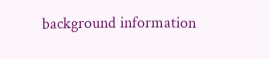background information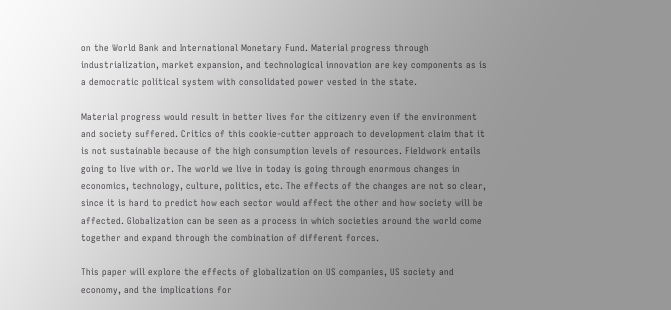on the World Bank and International Monetary Fund. Material progress through industrialization, market expansion, and technological innovation are key components as is a democratic political system with consolidated power vested in the state.

Material progress would result in better lives for the citizenry even if the environment and society suffered. Critics of this cookie-cutter approach to development claim that it is not sustainable because of the high consumption levels of resources. Fieldwork entails going to live with or. The world we live in today is going through enormous changes in economics, technology, culture, politics, etc. The effects of the changes are not so clear, since it is hard to predict how each sector would affect the other and how society will be affected. Globalization can be seen as a process in which societies around the world come together and expand through the combination of different forces.

This paper will explore the effects of globalization on US companies, US society and economy, and the implications for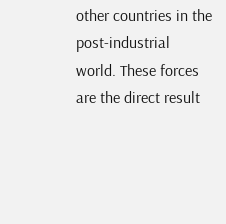other countries in the post-industrial world. These forces are the direct result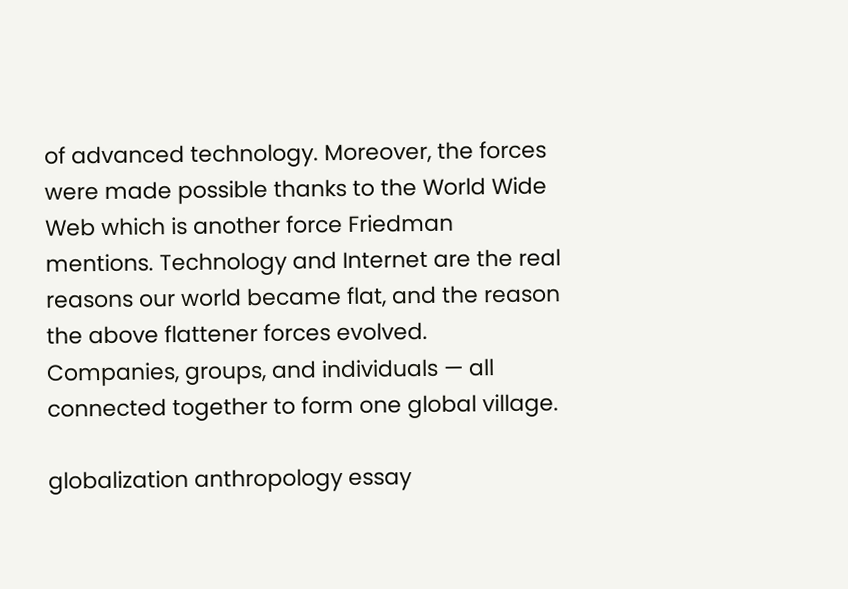of advanced technology. Moreover, the forces were made possible thanks to the World Wide Web which is another force Friedman mentions. Technology and Internet are the real reasons our world became flat, and the reason the above flattener forces evolved. Companies, groups, and individuals — all connected together to form one global village.

globalization anthropology essay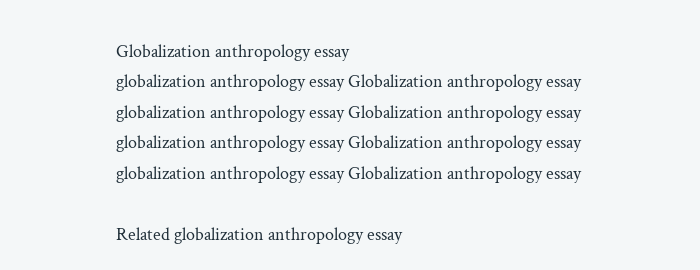Globalization anthropology essay
globalization anthropology essay Globalization anthropology essay
globalization anthropology essay Globalization anthropology essay
globalization anthropology essay Globalization anthropology essay
globalization anthropology essay Globalization anthropology essay

Related globalization anthropology essay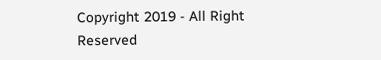Copyright 2019 - All Right Reserved